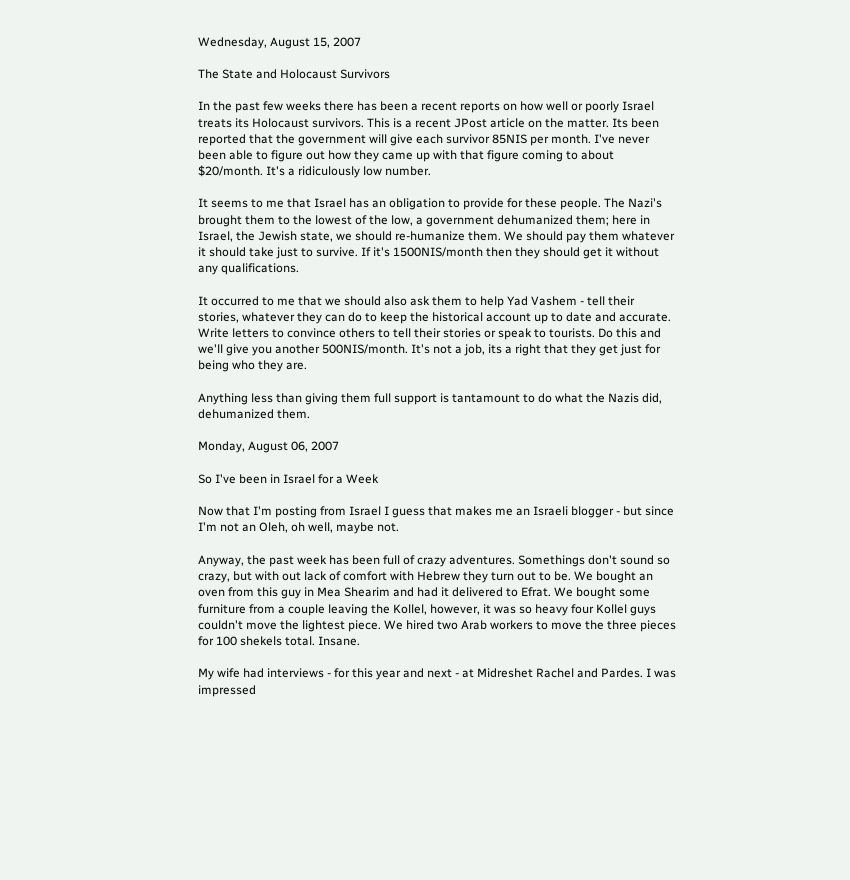Wednesday, August 15, 2007

The State and Holocaust Survivors

In the past few weeks there has been a recent reports on how well or poorly Israel treats its Holocaust survivors. This is a recent JPost article on the matter. Its been reported that the government will give each survivor 85NIS per month. I've never been able to figure out how they came up with that figure coming to about $20/month. It's a ridiculously low number.

It seems to me that Israel has an obligation to provide for these people. The Nazi's brought them to the lowest of the low, a government dehumanized them; here in Israel, the Jewish state, we should re-humanize them. We should pay them whatever it should take just to survive. If it's 1500NIS/month then they should get it without any qualifications.

It occurred to me that we should also ask them to help Yad Vashem - tell their stories, whatever they can do to keep the historical account up to date and accurate. Write letters to convince others to tell their stories or speak to tourists. Do this and we'll give you another 500NIS/month. It's not a job, its a right that they get just for being who they are.

Anything less than giving them full support is tantamount to do what the Nazis did, dehumanized them.

Monday, August 06, 2007

So I've been in Israel for a Week

Now that I'm posting from Israel I guess that makes me an Israeli blogger - but since I'm not an Oleh, oh well, maybe not.

Anyway, the past week has been full of crazy adventures. Somethings don't sound so crazy, but with out lack of comfort with Hebrew they turn out to be. We bought an oven from this guy in Mea Shearim and had it delivered to Efrat. We bought some furniture from a couple leaving the Kollel, however, it was so heavy four Kollel guys couldn't move the lightest piece. We hired two Arab workers to move the three pieces for 100 shekels total. Insane.

My wife had interviews - for this year and next - at Midreshet Rachel and Pardes. I was impressed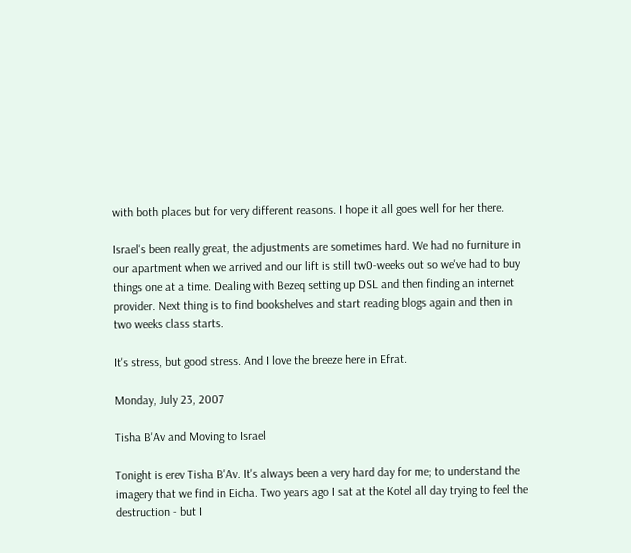with both places but for very different reasons. I hope it all goes well for her there.

Israel's been really great, the adjustments are sometimes hard. We had no furniture in our apartment when we arrived and our lift is still tw0-weeks out so we've had to buy things one at a time. Dealing with Bezeq setting up DSL and then finding an internet provider. Next thing is to find bookshelves and start reading blogs again and then in two weeks class starts.

It's stress, but good stress. And I love the breeze here in Efrat.

Monday, July 23, 2007

Tisha B'Av and Moving to Israel

Tonight is erev Tisha B'Av. It's always been a very hard day for me; to understand the imagery that we find in Eicha. Two years ago I sat at the Kotel all day trying to feel the destruction - but I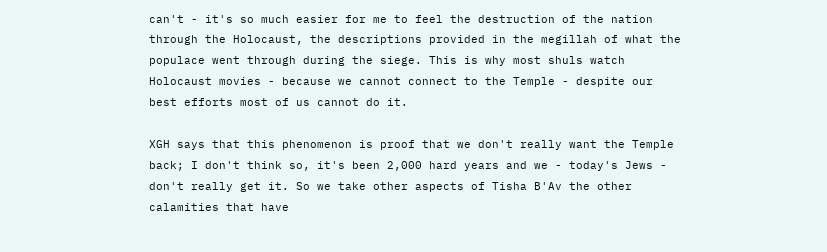can't - it's so much easier for me to feel the destruction of the nation through the Holocaust, the descriptions provided in the megillah of what the populace went through during the siege. This is why most shuls watch Holocaust movies - because we cannot connect to the Temple - despite our best efforts most of us cannot do it.

XGH says that this phenomenon is proof that we don't really want the Temple back; I don't think so, it's been 2,000 hard years and we - today's Jews - don't really get it. So we take other aspects of Tisha B'Av the other calamities that have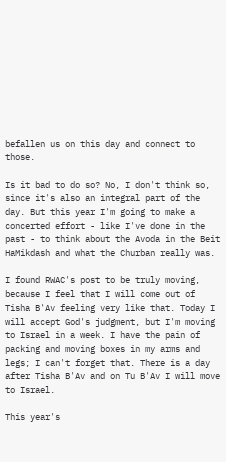befallen us on this day and connect to those.

Is it bad to do so? No, I don't think so, since it's also an integral part of the day. But this year I'm going to make a concerted effort - like I've done in the past - to think about the Avoda in the Beit HaMikdash and what the Churban really was.

I found RWAC's post to be truly moving, because I feel that I will come out of Tisha B'Av feeling very like that. Today I will accept God's judgment, but I'm moving to Israel in a week. I have the pain of packing and moving boxes in my arms and legs; I can't forget that. There is a day after Tisha B'Av and on Tu B'Av I will move to Israel.

This year's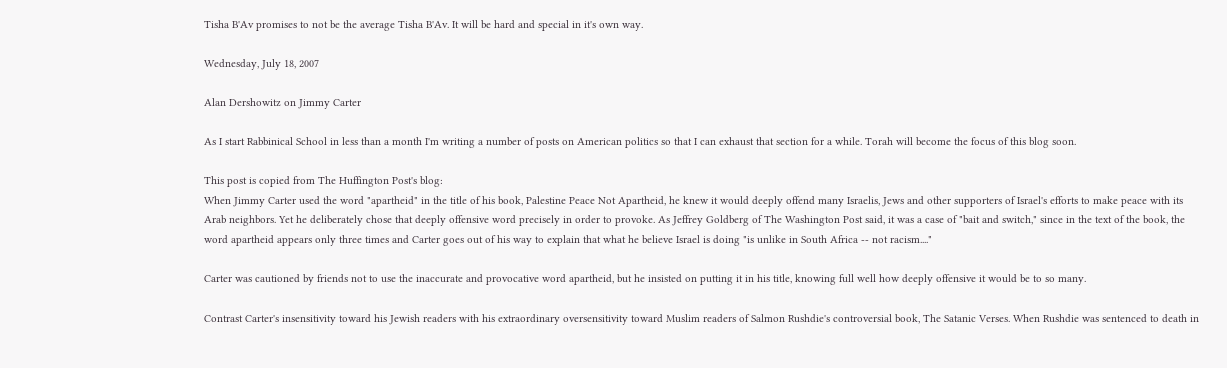Tisha B'Av promises to not be the average Tisha B'Av. It will be hard and special in it's own way.

Wednesday, July 18, 2007

Alan Dershowitz on Jimmy Carter

As I start Rabbinical School in less than a month I'm writing a number of posts on American politics so that I can exhaust that section for a while. Torah will become the focus of this blog soon.

This post is copied from The Huffington Post's blog:
When Jimmy Carter used the word "apartheid" in the title of his book, Palestine Peace Not Apartheid, he knew it would deeply offend many Israelis, Jews and other supporters of Israel's efforts to make peace with its Arab neighbors. Yet he deliberately chose that deeply offensive word precisely in order to provoke. As Jeffrey Goldberg of The Washington Post said, it was a case of "bait and switch," since in the text of the book, the word apartheid appears only three times and Carter goes out of his way to explain that what he believe Israel is doing "is unlike in South Africa -- not racism...."

Carter was cautioned by friends not to use the inaccurate and provocative word apartheid, but he insisted on putting it in his title, knowing full well how deeply offensive it would be to so many.

Contrast Carter's insensitivity toward his Jewish readers with his extraordinary oversensitivity toward Muslim readers of Salmon Rushdie's controversial book, The Satanic Verses. When Rushdie was sentenced to death in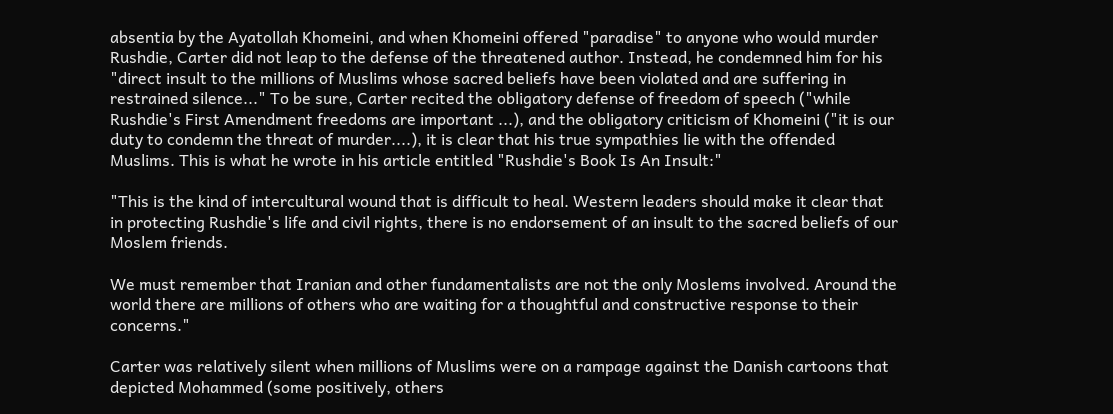absentia by the Ayatollah Khomeini, and when Khomeini offered "paradise" to anyone who would murder Rushdie, Carter did not leap to the defense of the threatened author. Instead, he condemned him for his "direct insult to the millions of Muslims whose sacred beliefs have been violated and are suffering in restrained silence..." To be sure, Carter recited the obligatory defense of freedom of speech ("while Rushdie's First Amendment freedoms are important ...), and the obligatory criticism of Khomeini ("it is our duty to condemn the threat of murder....), it is clear that his true sympathies lie with the offended Muslims. This is what he wrote in his article entitled "Rushdie's Book Is An Insult:"

"This is the kind of intercultural wound that is difficult to heal. Western leaders should make it clear that in protecting Rushdie's life and civil rights, there is no endorsement of an insult to the sacred beliefs of our Moslem friends.

We must remember that Iranian and other fundamentalists are not the only Moslems involved. Around the world there are millions of others who are waiting for a thoughtful and constructive response to their concerns."

Carter was relatively silent when millions of Muslims were on a rampage against the Danish cartoons that depicted Mohammed (some positively, others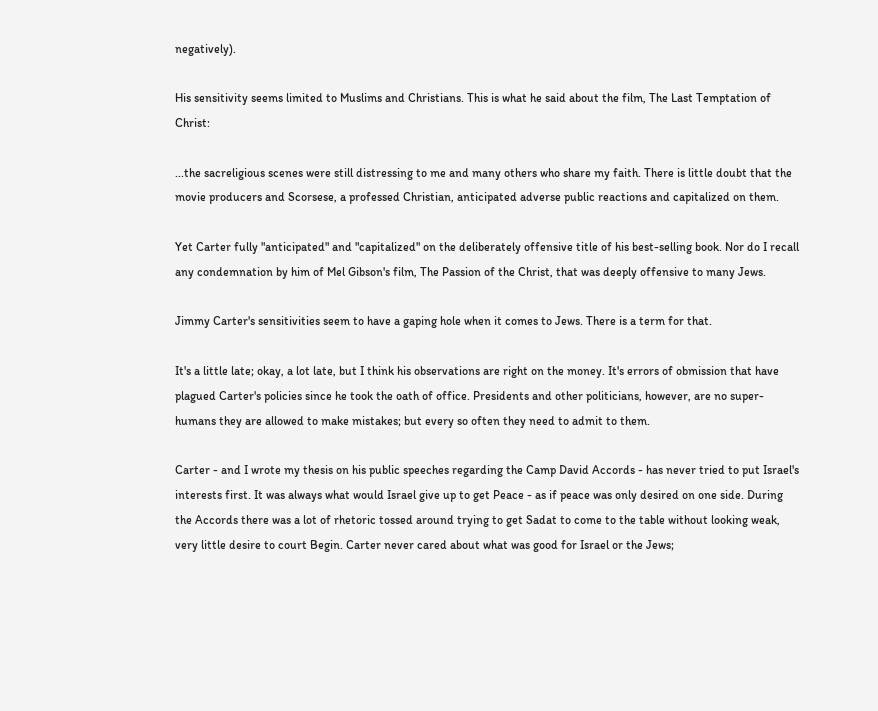negatively).

His sensitivity seems limited to Muslims and Christians. This is what he said about the film, The Last Temptation of Christ:

...the sacreligious scenes were still distressing to me and many others who share my faith. There is little doubt that the movie producers and Scorsese, a professed Christian, anticipated adverse public reactions and capitalized on them.

Yet Carter fully "anticipated" and "capitalized" on the deliberately offensive title of his best-selling book. Nor do I recall any condemnation by him of Mel Gibson's film, The Passion of the Christ, that was deeply offensive to many Jews.

Jimmy Carter's sensitivities seem to have a gaping hole when it comes to Jews. There is a term for that.

It's a little late; okay, a lot late, but I think his observations are right on the money. It's errors of obmission that have plagued Carter's policies since he took the oath of office. Presidents and other politicians, however, are no super-humans they are allowed to make mistakes; but every so often they need to admit to them.

Carter - and I wrote my thesis on his public speeches regarding the Camp David Accords - has never tried to put Israel's interests first. It was always what would Israel give up to get Peace - as if peace was only desired on one side. During the Accords there was a lot of rhetoric tossed around trying to get Sadat to come to the table without looking weak, very little desire to court Begin. Carter never cared about what was good for Israel or the Jews;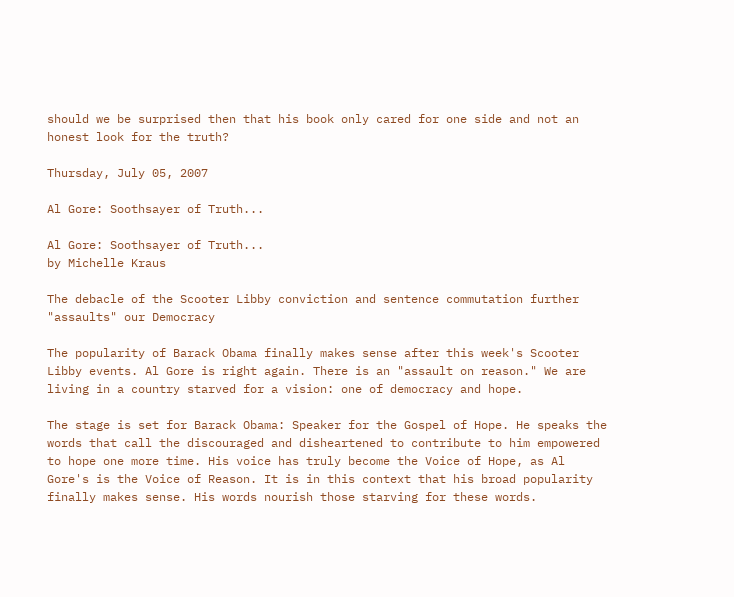should we be surprised then that his book only cared for one side and not an honest look for the truth?

Thursday, July 05, 2007

Al Gore: Soothsayer of Truth...

Al Gore: Soothsayer of Truth...
by Michelle Kraus

The debacle of the Scooter Libby conviction and sentence commutation further "assaults" our Democracy

The popularity of Barack Obama finally makes sense after this week's Scooter Libby events. Al Gore is right again. There is an "assault on reason." We are living in a country starved for a vision: one of democracy and hope.

The stage is set for Barack Obama: Speaker for the Gospel of Hope. He speaks the words that call the discouraged and disheartened to contribute to him empowered to hope one more time. His voice has truly become the Voice of Hope, as Al Gore's is the Voice of Reason. It is in this context that his broad popularity finally makes sense. His words nourish those starving for these words.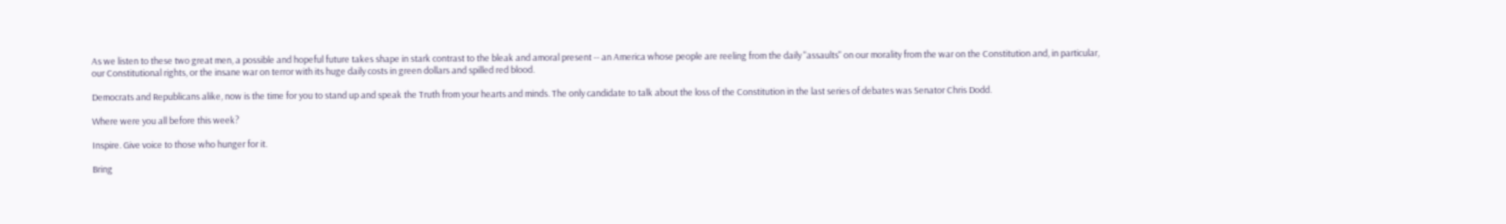As we listen to these two great men, a possible and hopeful future takes shape in stark contrast to the bleak and amoral present -- an America whose people are reeling from the daily "assaults" on our morality from the war on the Constitution and, in particular, our Constitutional rights, or the insane war on terror with its huge daily costs in green dollars and spilled red blood.

Democrats and Republicans alike, now is the time for you to stand up and speak the Truth from your hearts and minds. The only candidate to talk about the loss of the Constitution in the last series of debates was Senator Chris Dodd.

Where were you all before this week?

Inspire. Give voice to those who hunger for it.

Bring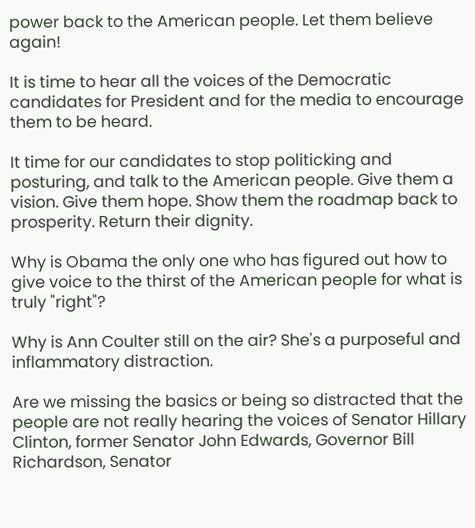power back to the American people. Let them believe again!

It is time to hear all the voices of the Democratic candidates for President and for the media to encourage them to be heard.

It time for our candidates to stop politicking and posturing, and talk to the American people. Give them a vision. Give them hope. Show them the roadmap back to prosperity. Return their dignity.

Why is Obama the only one who has figured out how to give voice to the thirst of the American people for what is truly "right"?

Why is Ann Coulter still on the air? She's a purposeful and inflammatory distraction.

Are we missing the basics or being so distracted that the people are not really hearing the voices of Senator Hillary Clinton, former Senator John Edwards, Governor Bill Richardson, Senator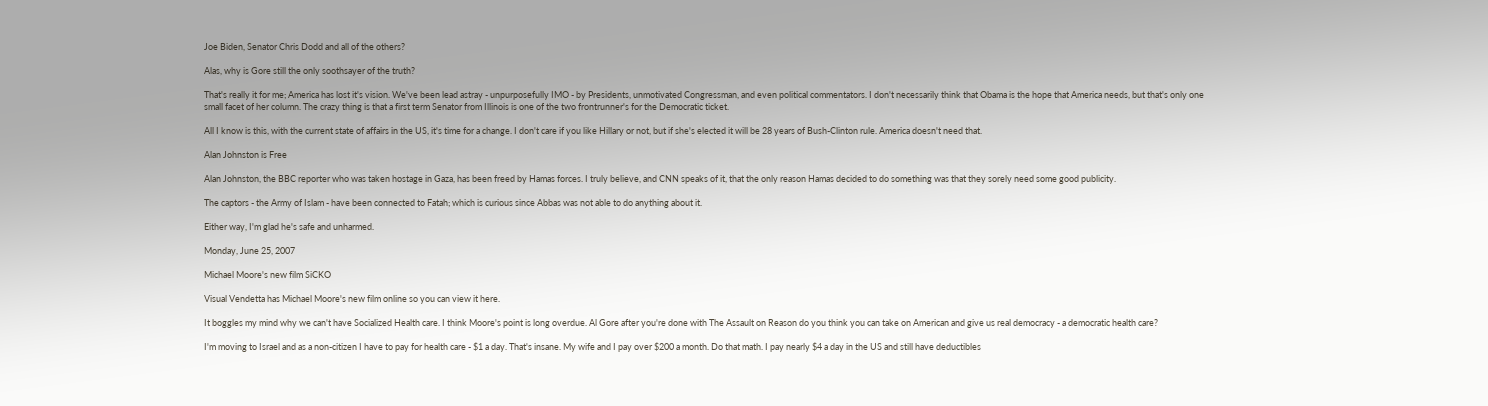Joe Biden, Senator Chris Dodd and all of the others?

Alas, why is Gore still the only soothsayer of the truth?

That's really it for me; America has lost it's vision. We've been lead astray - unpurposefully IMO - by Presidents, unmotivated Congressman, and even political commentators. I don't necessarily think that Obama is the hope that America needs, but that's only one small facet of her column. The crazy thing is that a first term Senator from Illinois is one of the two frontrunner's for the Democratic ticket.

All I know is this, with the current state of affairs in the US, it's time for a change. I don't care if you like Hillary or not, but if she's elected it will be 28 years of Bush-Clinton rule. America doesn't need that.

Alan Johnston is Free

Alan Johnston, the BBC reporter who was taken hostage in Gaza, has been freed by Hamas forces. I truly believe, and CNN speaks of it, that the only reason Hamas decided to do something was that they sorely need some good publicity.

The captors - the Army of Islam - have been connected to Fatah; which is curious since Abbas was not able to do anything about it.

Either way, I'm glad he's safe and unharmed.

Monday, June 25, 2007

Michael Moore's new film SiCKO

Visual Vendetta has Michael Moore's new film online so you can view it here.

It boggles my mind why we can't have Socialized Health care. I think Moore's point is long overdue. Al Gore after you're done with The Assault on Reason do you think you can take on American and give us real democracy - a democratic health care?

I'm moving to Israel and as a non-citizen I have to pay for health care - $1 a day. That's insane. My wife and I pay over $200 a month. Do that math. I pay nearly $4 a day in the US and still have deductibles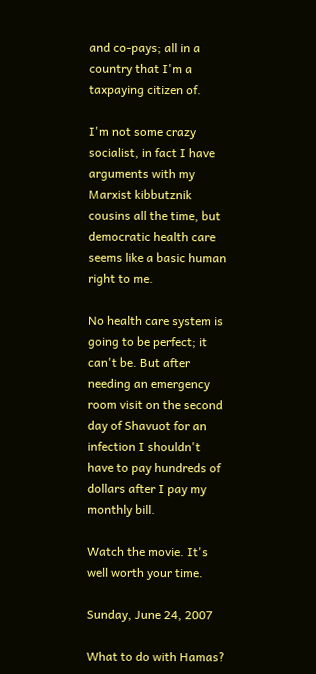and co-pays; all in a country that I'm a taxpaying citizen of.

I'm not some crazy socialist, in fact I have arguments with my Marxist kibbutznik cousins all the time, but democratic health care seems like a basic human right to me.

No health care system is going to be perfect; it can't be. But after needing an emergency room visit on the second day of Shavuot for an infection I shouldn't have to pay hundreds of dollars after I pay my monthly bill.

Watch the movie. It's well worth your time.

Sunday, June 24, 2007

What to do with Hamas?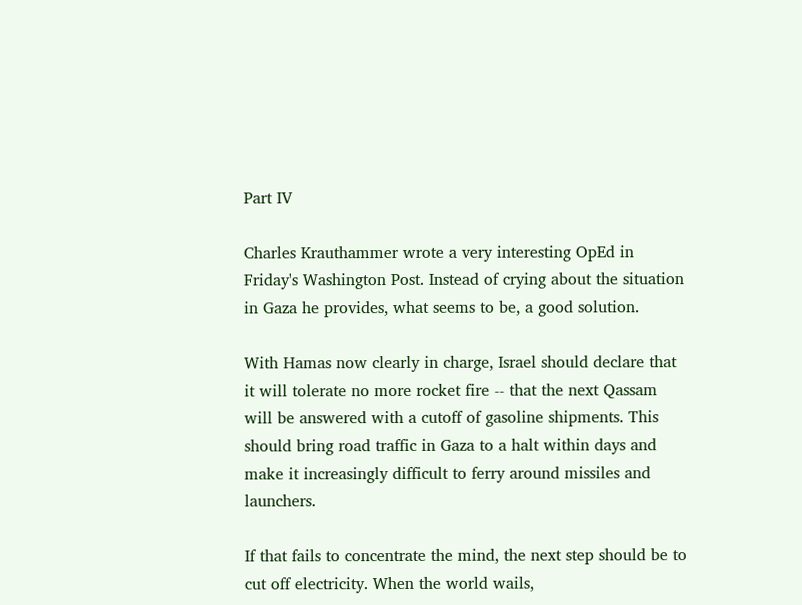Part IV

Charles Krauthammer wrote a very interesting OpEd in Friday's Washington Post. Instead of crying about the situation in Gaza he provides, what seems to be, a good solution.

With Hamas now clearly in charge, Israel should declare that it will tolerate no more rocket fire -- that the next Qassam will be answered with a cutoff of gasoline shipments. This should bring road traffic in Gaza to a halt within days and make it increasingly difficult to ferry around missiles and launchers.

If that fails to concentrate the mind, the next step should be to cut off electricity. When the world wails,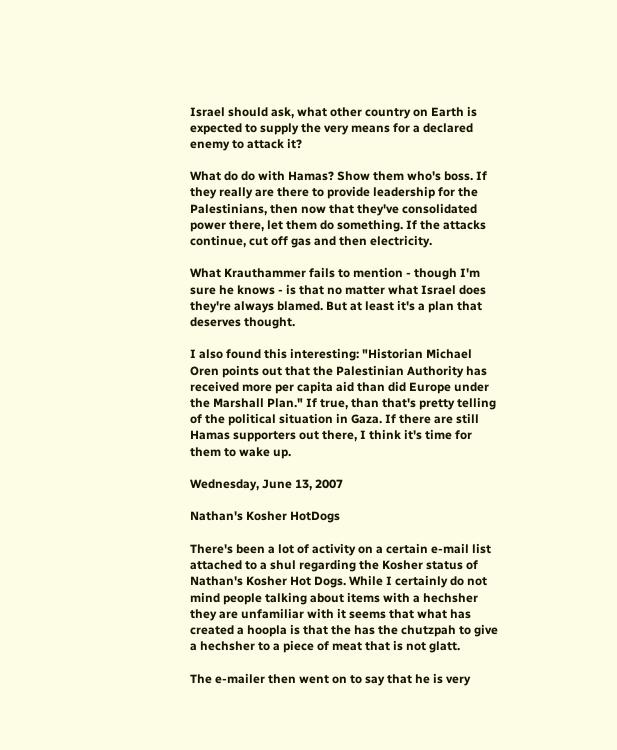Israel should ask, what other country on Earth is expected to supply the very means for a declared enemy to attack it?

What do do with Hamas? Show them who's boss. If they really are there to provide leadership for the Palestinians, then now that they've consolidated power there, let them do something. If the attacks continue, cut off gas and then electricity.

What Krauthammer fails to mention - though I'm sure he knows - is that no matter what Israel does they're always blamed. But at least it's a plan that deserves thought.

I also found this interesting: "Historian Michael Oren points out that the Palestinian Authority has received more per capita aid than did Europe under the Marshall Plan." If true, than that's pretty telling of the political situation in Gaza. If there are still Hamas supporters out there, I think it's time for them to wake up.

Wednesday, June 13, 2007

Nathan's Kosher HotDogs

There's been a lot of activity on a certain e-mail list attached to a shul regarding the Kosher status of Nathan's Kosher Hot Dogs. While I certainly do not mind people talking about items with a hechsher they are unfamiliar with it seems that what has created a hoopla is that the has the chutzpah to give a hechsher to a piece of meat that is not glatt.

The e-mailer then went on to say that he is very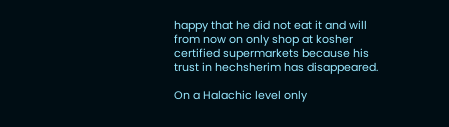happy that he did not eat it and will from now on only shop at kosher certified supermarkets because his trust in hechsherim has disappeared.

On a Halachic level only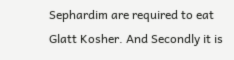Sephardim are required to eat Glatt Kosher. And Secondly it is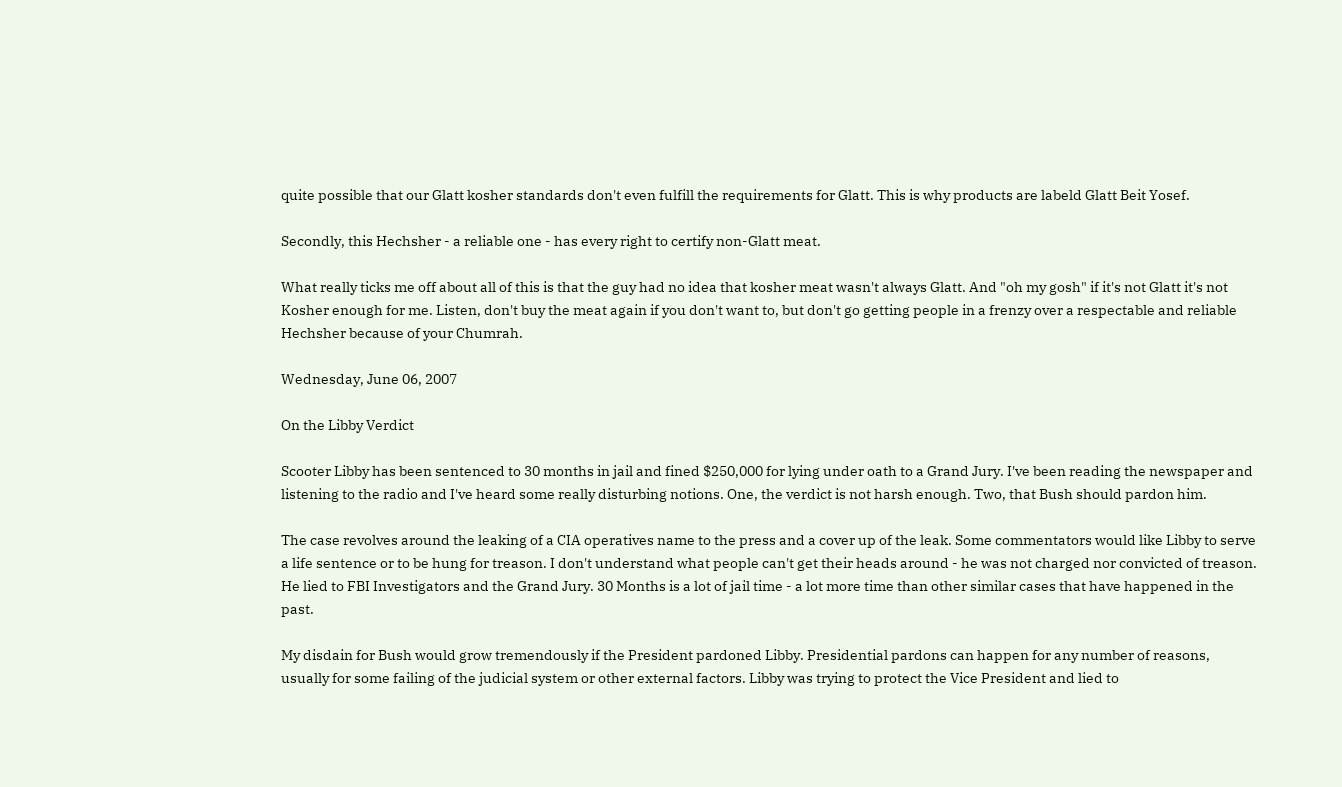quite possible that our Glatt kosher standards don't even fulfill the requirements for Glatt. This is why products are labeld Glatt Beit Yosef.

Secondly, this Hechsher - a reliable one - has every right to certify non-Glatt meat.

What really ticks me off about all of this is that the guy had no idea that kosher meat wasn't always Glatt. And "oh my gosh" if it's not Glatt it's not Kosher enough for me. Listen, don't buy the meat again if you don't want to, but don't go getting people in a frenzy over a respectable and reliable Hechsher because of your Chumrah.

Wednesday, June 06, 2007

On the Libby Verdict

Scooter Libby has been sentenced to 30 months in jail and fined $250,000 for lying under oath to a Grand Jury. I've been reading the newspaper and listening to the radio and I've heard some really disturbing notions. One, the verdict is not harsh enough. Two, that Bush should pardon him.

The case revolves around the leaking of a CIA operatives name to the press and a cover up of the leak. Some commentators would like Libby to serve a life sentence or to be hung for treason. I don't understand what people can't get their heads around - he was not charged nor convicted of treason. He lied to FBI Investigators and the Grand Jury. 30 Months is a lot of jail time - a lot more time than other similar cases that have happened in the past.

My disdain for Bush would grow tremendously if the President pardoned Libby. Presidential pardons can happen for any number of reasons, usually for some failing of the judicial system or other external factors. Libby was trying to protect the Vice President and lied to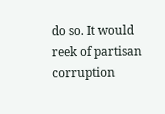do so. It would reek of partisan corruption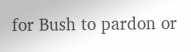for Bush to pardon or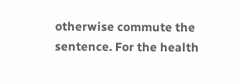otherwise commute the sentence. For the health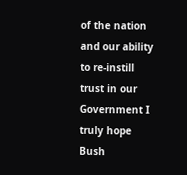of the nation and our ability to re-instill trust in our Government I truly hope Bush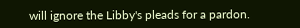will ignore the Libby's pleads for a pardon.